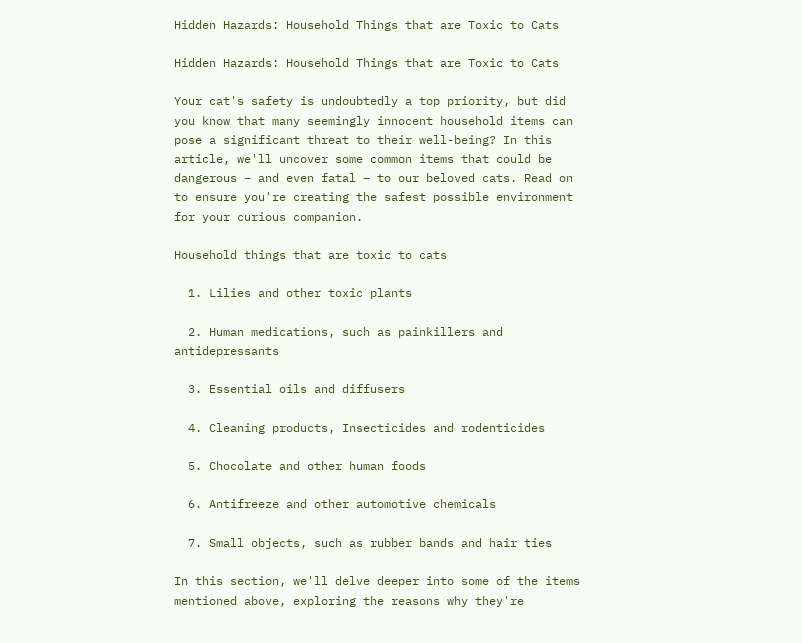Hidden Hazards: Household Things that are Toxic to Cats

Hidden Hazards: Household Things that are Toxic to Cats

Your cat's safety is undoubtedly a top priority, but did you know that many seemingly innocent household items can pose a significant threat to their well-being? In this article, we'll uncover some common items that could be dangerous – and even fatal – to our beloved cats. Read on to ensure you're creating the safest possible environment for your curious companion.

Household things that are toxic to cats

  1. Lilies and other toxic plants

  2. Human medications, such as painkillers and antidepressants

  3. Essential oils and diffusers

  4. Cleaning products, Insecticides and rodenticides

  5. Chocolate and other human foods

  6. Antifreeze and other automotive chemicals

  7. Small objects, such as rubber bands and hair ties

In this section, we'll delve deeper into some of the items mentioned above, exploring the reasons why they're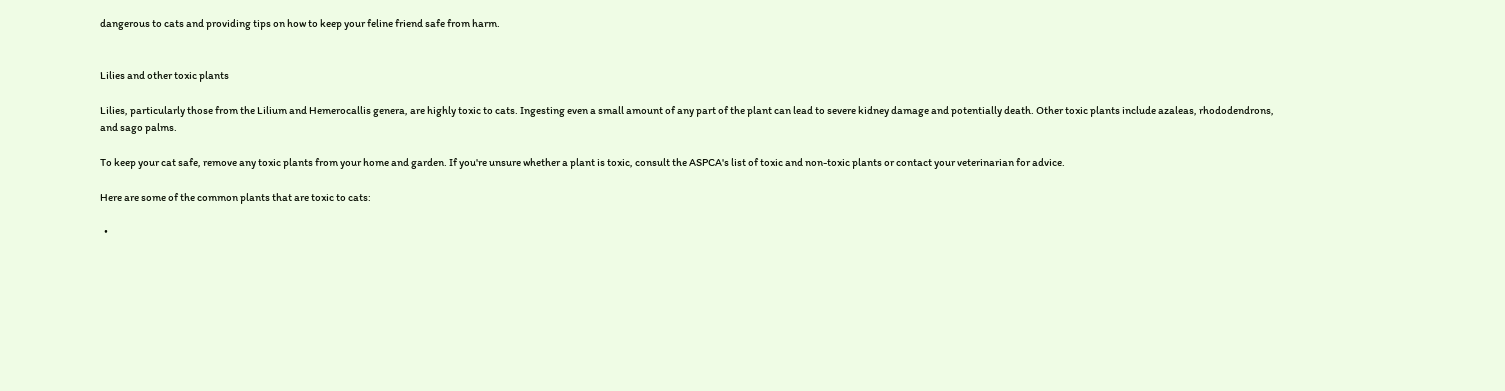dangerous to cats and providing tips on how to keep your feline friend safe from harm.


Lilies and other toxic plants

Lilies, particularly those from the Lilium and Hemerocallis genera, are highly toxic to cats. Ingesting even a small amount of any part of the plant can lead to severe kidney damage and potentially death. Other toxic plants include azaleas, rhododendrons, and sago palms.

To keep your cat safe, remove any toxic plants from your home and garden. If you're unsure whether a plant is toxic, consult the ASPCA's list of toxic and non-toxic plants or contact your veterinarian for advice.

Here are some of the common plants that are toxic to cats:

  •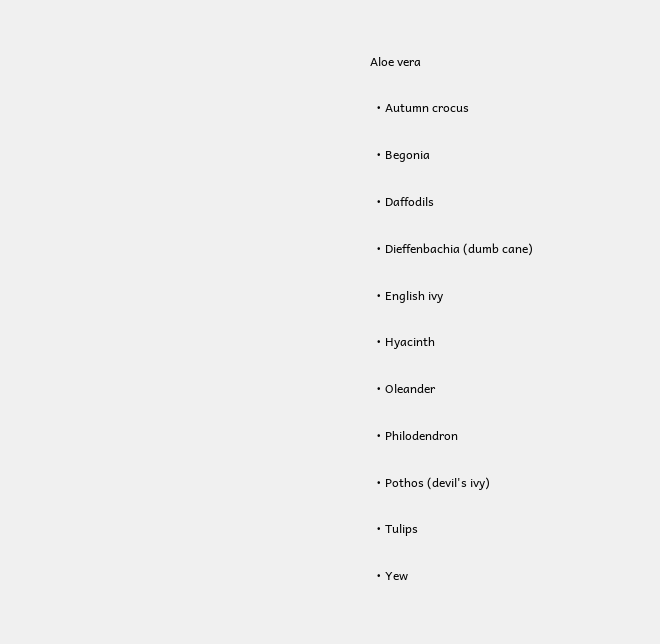Aloe vera

  • Autumn crocus

  • Begonia

  • Daffodils

  • Dieffenbachia (dumb cane)

  • English ivy

  • Hyacinth

  • Oleander

  • Philodendron

  • Pothos (devil's ivy)

  • Tulips

  • Yew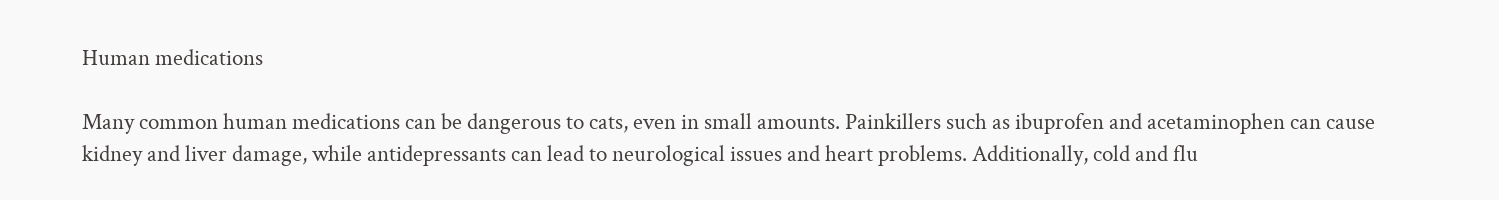Human medications

Many common human medications can be dangerous to cats, even in small amounts. Painkillers such as ibuprofen and acetaminophen can cause kidney and liver damage, while antidepressants can lead to neurological issues and heart problems. Additionally, cold and flu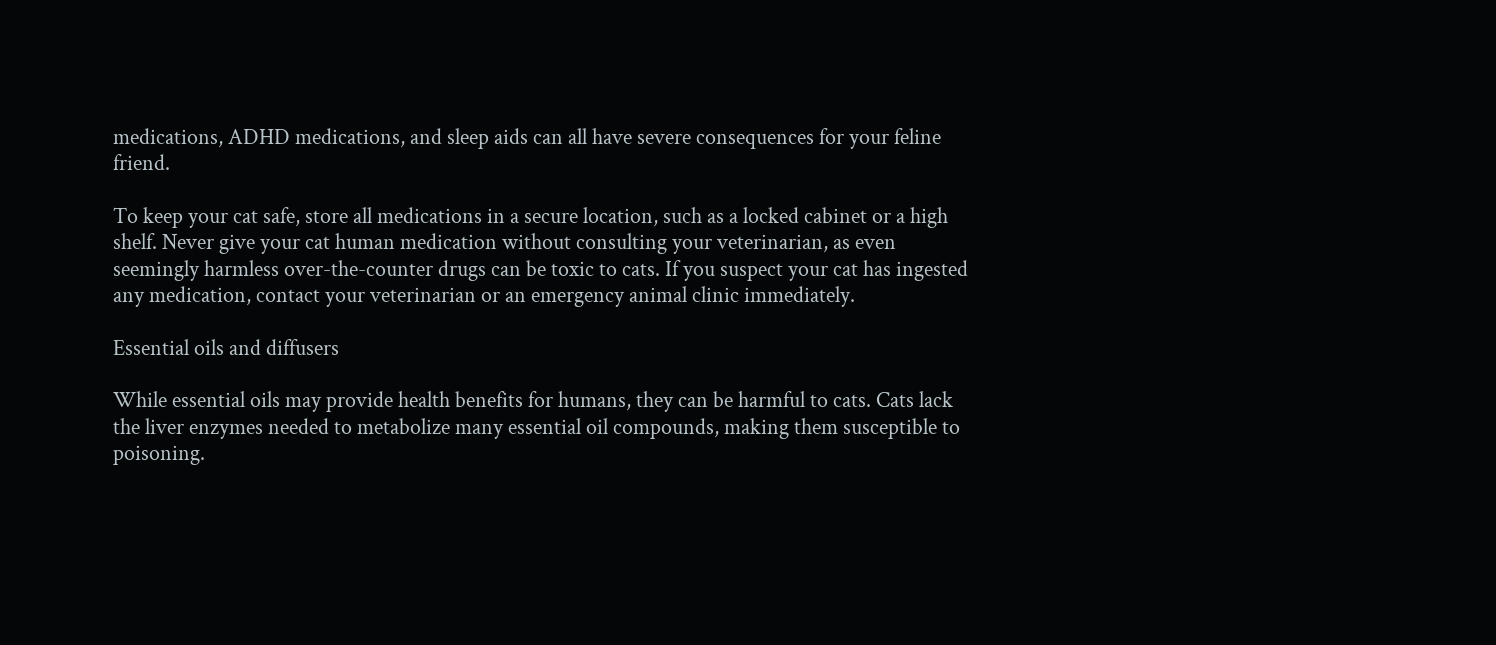medications, ADHD medications, and sleep aids can all have severe consequences for your feline friend.

To keep your cat safe, store all medications in a secure location, such as a locked cabinet or a high shelf. Never give your cat human medication without consulting your veterinarian, as even seemingly harmless over-the-counter drugs can be toxic to cats. If you suspect your cat has ingested any medication, contact your veterinarian or an emergency animal clinic immediately.

Essential oils and diffusers

While essential oils may provide health benefits for humans, they can be harmful to cats. Cats lack the liver enzymes needed to metabolize many essential oil compounds, making them susceptible to poisoning.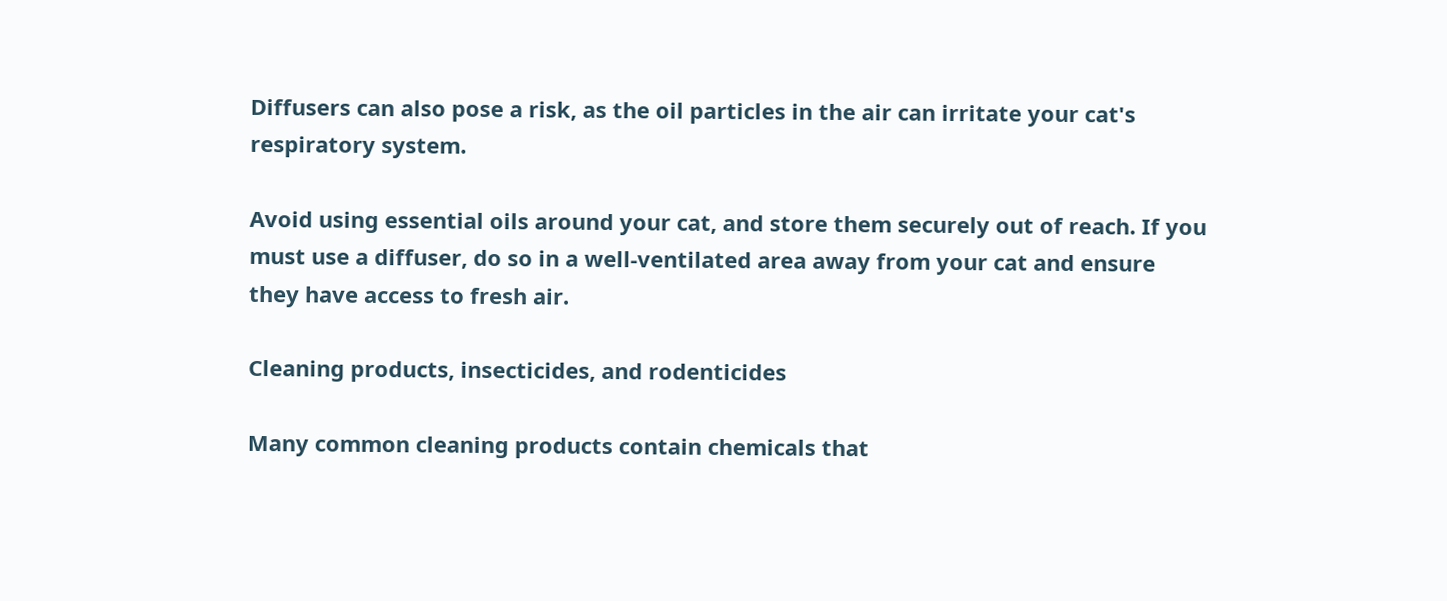Diffusers can also pose a risk, as the oil particles in the air can irritate your cat's respiratory system.

Avoid using essential oils around your cat, and store them securely out of reach. If you must use a diffuser, do so in a well-ventilated area away from your cat and ensure they have access to fresh air.

Cleaning products, insecticides, and rodenticides

Many common cleaning products contain chemicals that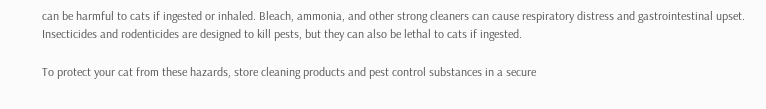can be harmful to cats if ingested or inhaled. Bleach, ammonia, and other strong cleaners can cause respiratory distress and gastrointestinal upset. Insecticides and rodenticides are designed to kill pests, but they can also be lethal to cats if ingested.

To protect your cat from these hazards, store cleaning products and pest control substances in a secure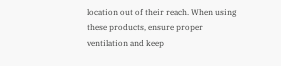location out of their reach. When using these products, ensure proper ventilation and keep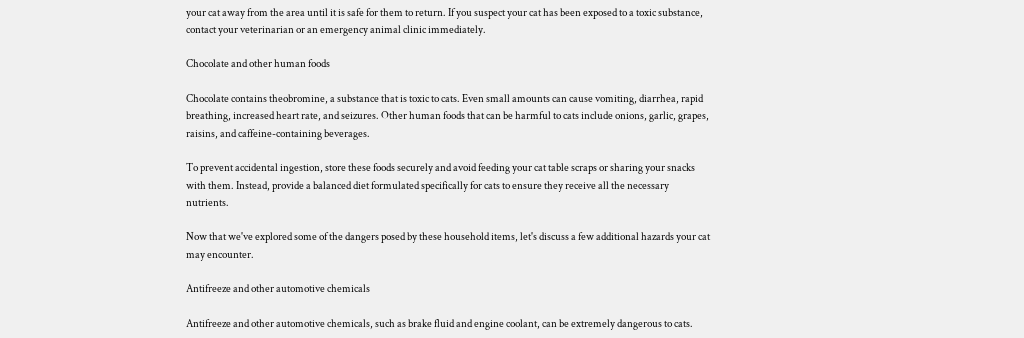your cat away from the area until it is safe for them to return. If you suspect your cat has been exposed to a toxic substance, contact your veterinarian or an emergency animal clinic immediately.

Chocolate and other human foods

Chocolate contains theobromine, a substance that is toxic to cats. Even small amounts can cause vomiting, diarrhea, rapid breathing, increased heart rate, and seizures. Other human foods that can be harmful to cats include onions, garlic, grapes, raisins, and caffeine-containing beverages.

To prevent accidental ingestion, store these foods securely and avoid feeding your cat table scraps or sharing your snacks with them. Instead, provide a balanced diet formulated specifically for cats to ensure they receive all the necessary nutrients.

Now that we've explored some of the dangers posed by these household items, let's discuss a few additional hazards your cat may encounter.

Antifreeze and other automotive chemicals

Antifreeze and other automotive chemicals, such as brake fluid and engine coolant, can be extremely dangerous to cats.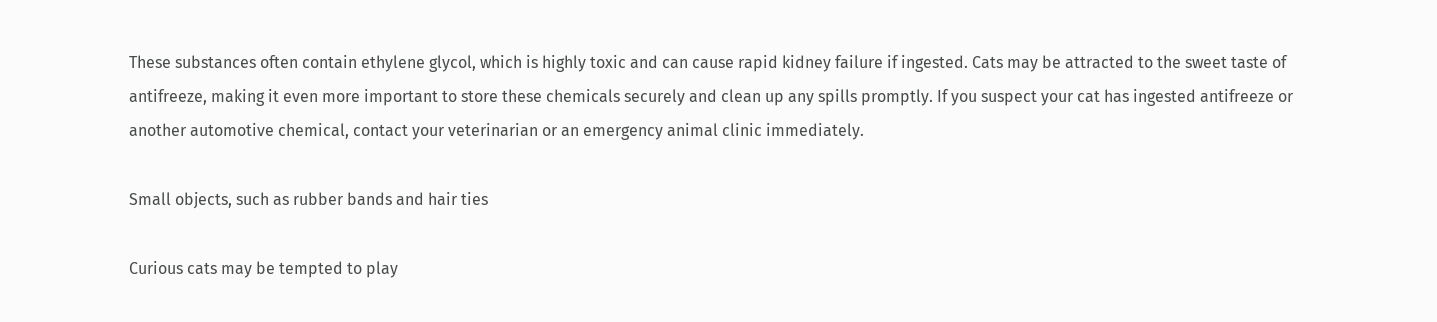These substances often contain ethylene glycol, which is highly toxic and can cause rapid kidney failure if ingested. Cats may be attracted to the sweet taste of antifreeze, making it even more important to store these chemicals securely and clean up any spills promptly. If you suspect your cat has ingested antifreeze or another automotive chemical, contact your veterinarian or an emergency animal clinic immediately.

Small objects, such as rubber bands and hair ties

Curious cats may be tempted to play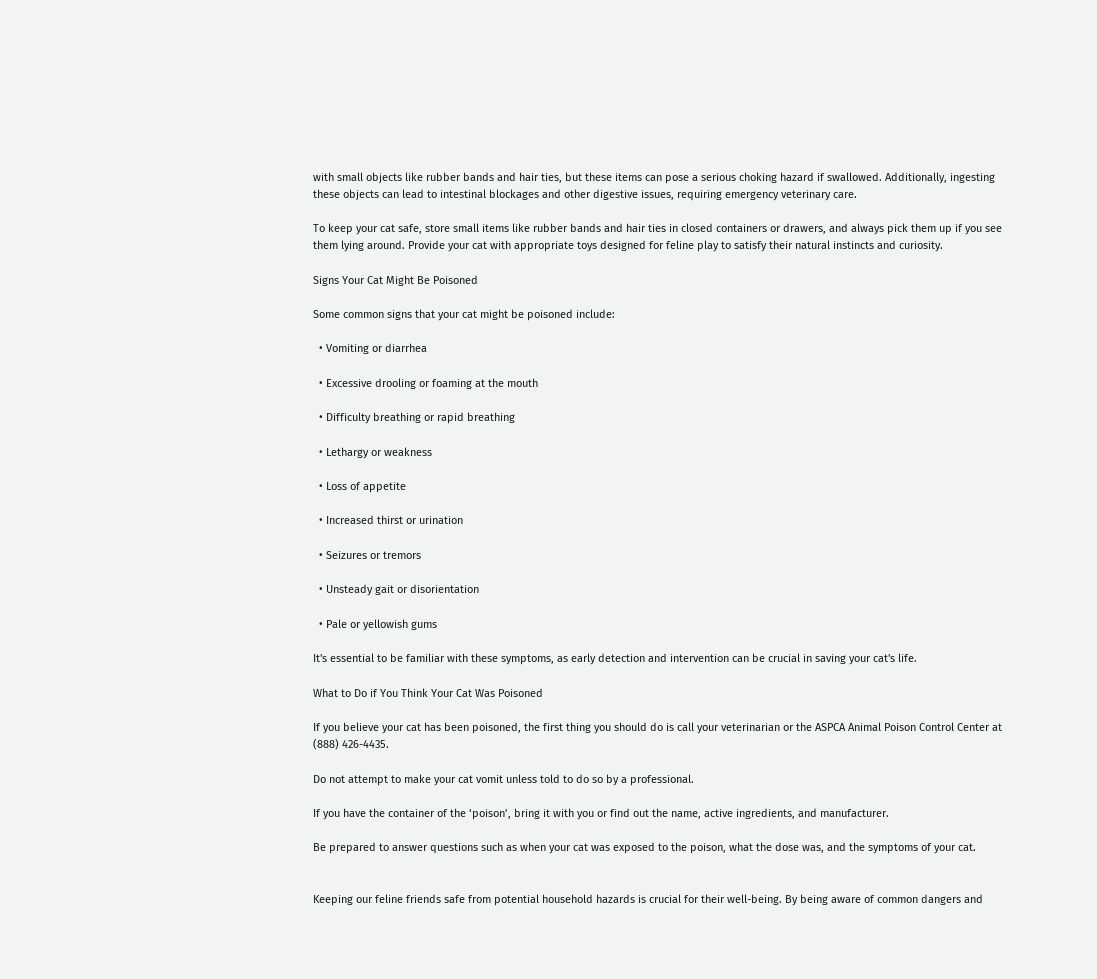with small objects like rubber bands and hair ties, but these items can pose a serious choking hazard if swallowed. Additionally, ingesting these objects can lead to intestinal blockages and other digestive issues, requiring emergency veterinary care.

To keep your cat safe, store small items like rubber bands and hair ties in closed containers or drawers, and always pick them up if you see them lying around. Provide your cat with appropriate toys designed for feline play to satisfy their natural instincts and curiosity.

Signs Your Cat Might Be Poisoned

Some common signs that your cat might be poisoned include:

  • Vomiting or diarrhea

  • Excessive drooling or foaming at the mouth

  • Difficulty breathing or rapid breathing

  • Lethargy or weakness

  • Loss of appetite

  • Increased thirst or urination

  • Seizures or tremors

  • Unsteady gait or disorientation

  • Pale or yellowish gums

It's essential to be familiar with these symptoms, as early detection and intervention can be crucial in saving your cat's life.

What to Do if You Think Your Cat Was Poisoned

If you believe your cat has been poisoned, the first thing you should do is call your veterinarian or the ASPCA Animal Poison Control Center at (888) 426-4435.

Do not attempt to make your cat vomit unless told to do so by a professional.

If you have the container of the ‘poison’, bring it with you or find out the name, active ingredients, and manufacturer.

Be prepared to answer questions such as when your cat was exposed to the poison, what the dose was, and the symptoms of your cat.


Keeping our feline friends safe from potential household hazards is crucial for their well-being. By being aware of common dangers and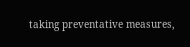taking preventative measures,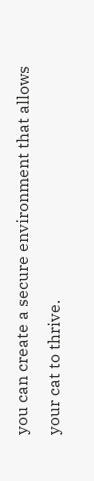you can create a secure environment that allows your cat to thrive.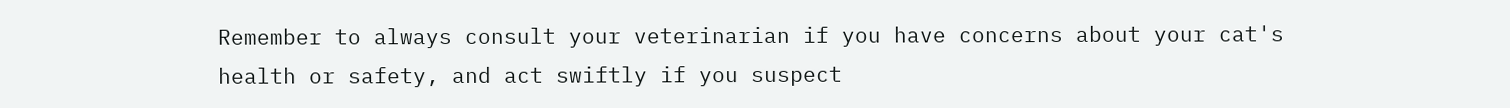Remember to always consult your veterinarian if you have concerns about your cat's health or safety, and act swiftly if you suspect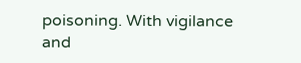poisoning. With vigilance and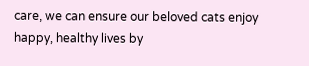care, we can ensure our beloved cats enjoy happy, healthy lives by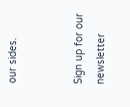our sides.


Sign up for our newsletter